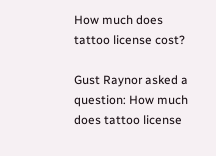How much does tattoo license cost?

Gust Raynor asked a question: How much does tattoo license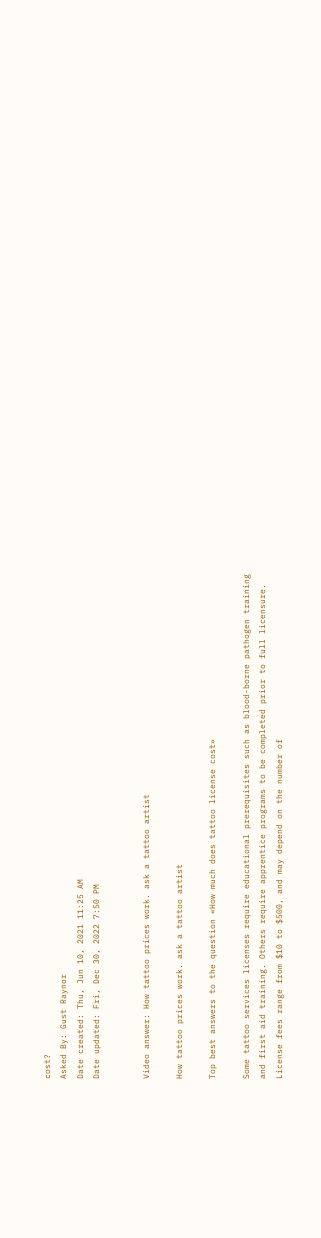cost?
Asked By: Gust Raynor
Date created: Thu, Jun 10, 2021 11:25 AM
Date updated: Fri, Dec 30, 2022 7:50 PM


Video answer: How tattoo prices work. ask a tattoo artist

How tattoo prices work. ask a tattoo artist

Top best answers to the question «How much does tattoo license cost»

Some tattoo services licenses require educational prerequisites such as blood-borne pathogen training and first aid training. Others require apprentice programs to be completed prior to full licensure. License fees range from $10 to $500, and may depend on the number of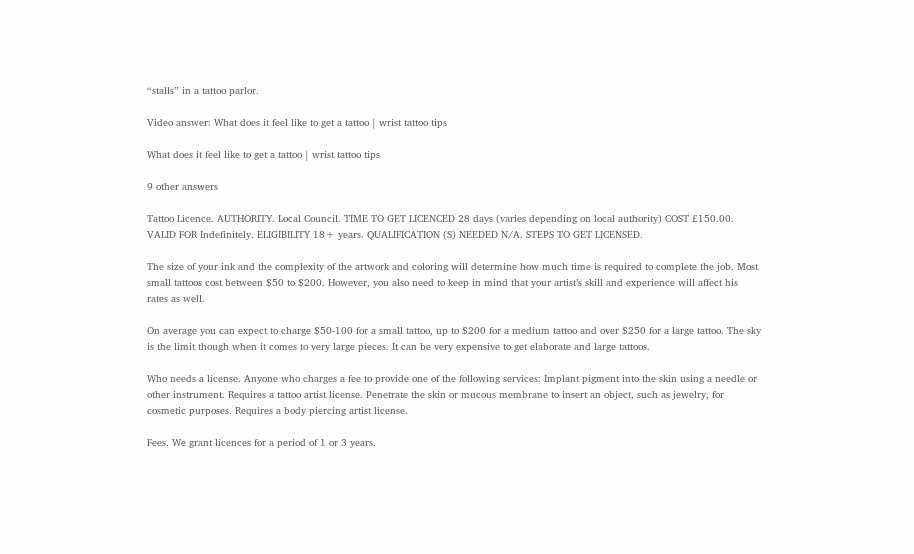“stalls” in a tattoo parlor.

Video answer: What does it feel like to get a tattoo | wrist tattoo tips

What does it feel like to get a tattoo | wrist tattoo tips

9 other answers

Tattoo Licence. AUTHORITY. Local Council. TIME TO GET LICENCED 28 days (varies depending on local authority) COST £150.00. VALID FOR Indefinitely. ELIGIBILITY 18+ years. QUALIFICATION (S) NEEDED N/A. STEPS TO GET LICENSED.

The size of your ink and the complexity of the artwork and coloring will determine how much time is required to complete the job. Most small tattoos cost between $50 to $200. However, you also need to keep in mind that your artist’s skill and experience will affect his rates as well.

On average you can expect to charge $50-100 for a small tattoo, up to $200 for a medium tattoo and over $250 for a large tattoo. The sky is the limit though when it comes to very large pieces. It can be very expensive to get elaborate and large tattoos.

Who needs a license. Anyone who charges a fee to provide one of the following services: Implant pigment into the skin using a needle or other instrument. Requires a tattoo artist license. Penetrate the skin or mucous membrane to insert an object, such as jewelry, for cosmetic purposes. Requires a body piercing artist license.

Fees. We grant licences for a period of 1 or 3 years.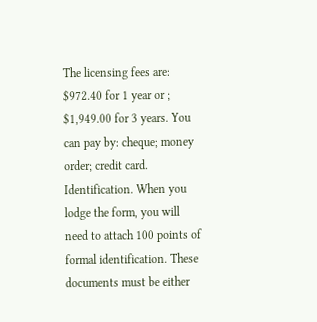The licensing fees are: $972.40 for 1 year or ; $1,949.00 for 3 years. You can pay by: cheque; money order; credit card. Identification. When you lodge the form, you will need to attach 100 points of formal identification. These documents must be either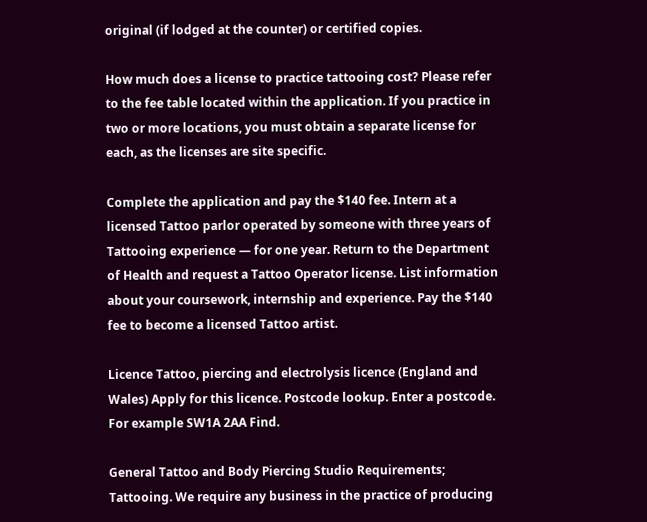original (if lodged at the counter) or certified copies.

How much does a license to practice tattooing cost? Please refer to the fee table located within the application. If you practice in two or more locations, you must obtain a separate license for each, as the licenses are site specific.

Complete the application and pay the $140 fee. Intern at a licensed Tattoo parlor operated by someone with three years of Tattooing experience — for one year. Return to the Department of Health and request a Tattoo Operator license. List information about your coursework, internship and experience. Pay the $140 fee to become a licensed Tattoo artist.

Licence Tattoo, piercing and electrolysis licence (England and Wales) Apply for this licence. Postcode lookup. Enter a postcode. For example SW1A 2AA Find.

General Tattoo and Body Piercing Studio Requirements; Tattooing. We require any business in the practice of producing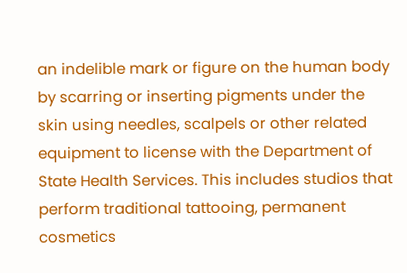an indelible mark or figure on the human body by scarring or inserting pigments under the skin using needles, scalpels or other related equipment to license with the Department of State Health Services. This includes studios that perform traditional tattooing, permanent cosmetics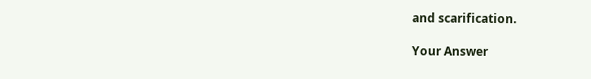and scarification.

Your Answer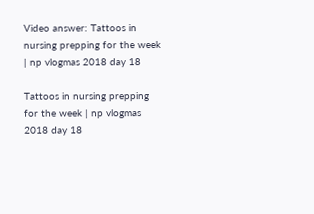Video answer: Tattoos in nursing prepping for the week | np vlogmas 2018 day 18

Tattoos in nursing prepping for the week | np vlogmas 2018 day 18